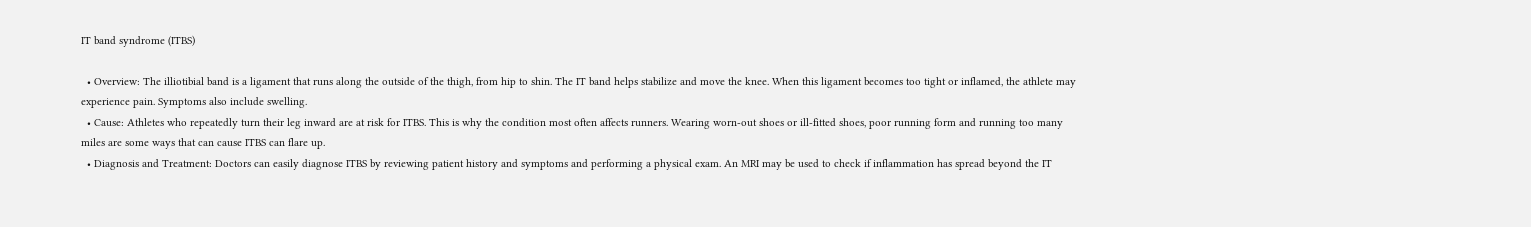IT band syndrome (ITBS)

  • Overview: The illiotibial band is a ligament that runs along the outside of the thigh, from hip to shin. The IT band helps stabilize and move the knee. When this ligament becomes too tight or inflamed, the athlete may experience pain. Symptoms also include swelling.
  • Cause: Athletes who repeatedly turn their leg inward are at risk for ITBS. This is why the condition most often affects runners. Wearing worn-out shoes or ill-fitted shoes, poor running form and running too many miles are some ways that can cause ITBS can flare up.
  • Diagnosis and Treatment: Doctors can easily diagnose ITBS by reviewing patient history and symptoms and performing a physical exam. An MRI may be used to check if inflammation has spread beyond the IT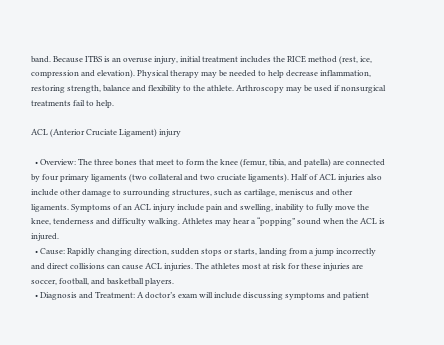band. Because ITBS is an overuse injury, initial treatment includes the RICE method (rest, ice, compression and elevation). Physical therapy may be needed to help decrease inflammation, restoring strength, balance and flexibility to the athlete. Arthroscopy may be used if nonsurgical treatments fail to help.

ACL (Anterior Cruciate Ligament) injury

  • Overview: The three bones that meet to form the knee (femur, tibia, and patella) are connected by four primary ligaments (two collateral and two cruciate ligaments). Half of ACL injuries also include other damage to surrounding structures, such as cartilage, meniscus and other ligaments. Symptoms of an ACL injury include pain and swelling, inability to fully move the knee, tenderness and difficulty walking. Athletes may hear a “popping” sound when the ACL is injured.
  • Cause: Rapidly changing direction, sudden stops or starts, landing from a jump incorrectly and direct collisions can cause ACL injuries. The athletes most at risk for these injuries are soccer, football, and basketball players.
  • Diagnosis and Treatment: A doctor’s exam will include discussing symptoms and patient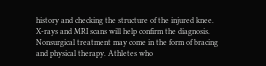history and checking the structure of the injured knee. X-rays and MRI scans will help confirm the diagnosis. Nonsurgical treatment may come in the form of bracing and physical therapy. Athletes who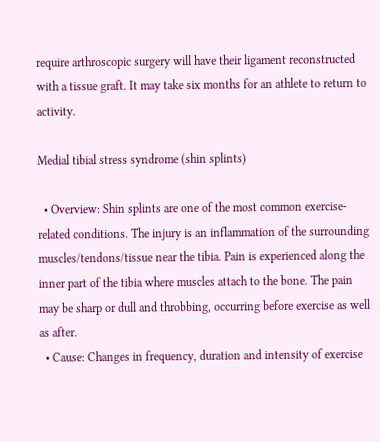require arthroscopic surgery will have their ligament reconstructed with a tissue graft. It may take six months for an athlete to return to activity.

Medial tibial stress syndrome (shin splints)

  • Overview: Shin splints are one of the most common exercise-related conditions. The injury is an inflammation of the surrounding muscles/tendons/tissue near the tibia. Pain is experienced along the inner part of the tibia where muscles attach to the bone. The pain may be sharp or dull and throbbing, occurring before exercise as well as after.
  • Cause: Changes in frequency, duration and intensity of exercise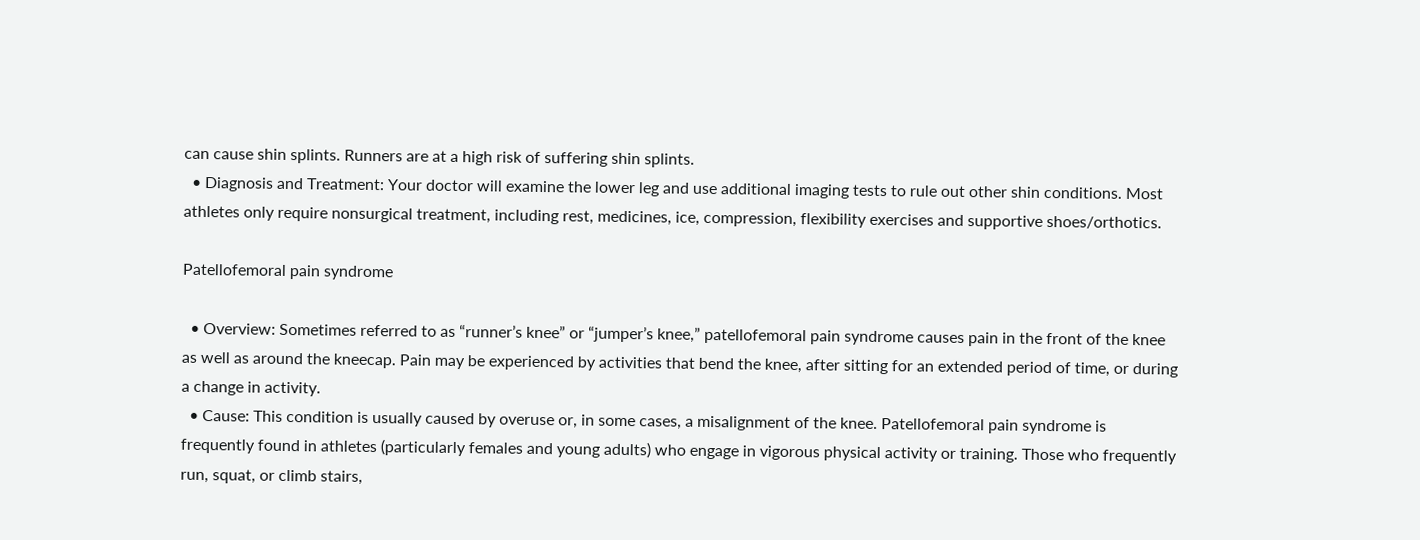can cause shin splints. Runners are at a high risk of suffering shin splints.
  • Diagnosis and Treatment: Your doctor will examine the lower leg and use additional imaging tests to rule out other shin conditions. Most athletes only require nonsurgical treatment, including rest, medicines, ice, compression, flexibility exercises and supportive shoes/orthotics.

Patellofemoral pain syndrome

  • Overview: Sometimes referred to as “runner’s knee” or “jumper’s knee,” patellofemoral pain syndrome causes pain in the front of the knee as well as around the kneecap. Pain may be experienced by activities that bend the knee, after sitting for an extended period of time, or during a change in activity.
  • Cause: This condition is usually caused by overuse or, in some cases, a misalignment of the knee. Patellofemoral pain syndrome is frequently found in athletes (particularly females and young adults) who engage in vigorous physical activity or training. Those who frequently run, squat, or climb stairs,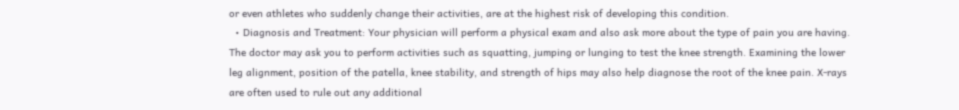or even athletes who suddenly change their activities, are at the highest risk of developing this condition.
  • Diagnosis and Treatment: Your physician will perform a physical exam and also ask more about the type of pain you are having. The doctor may ask you to perform activities such as squatting, jumping or lunging to test the knee strength. Examining the lower leg alignment, position of the patella, knee stability, and strength of hips may also help diagnose the root of the knee pain. X-rays are often used to rule out any additional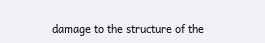damage to the structure of the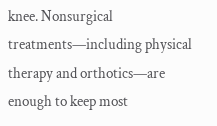knee. Nonsurgical treatments—including physical therapy and orthotics—are enough to keep most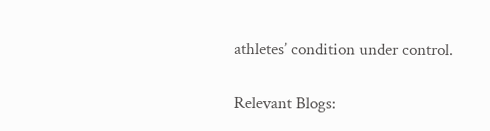athletes’ condition under control.

Relevant Blogs: